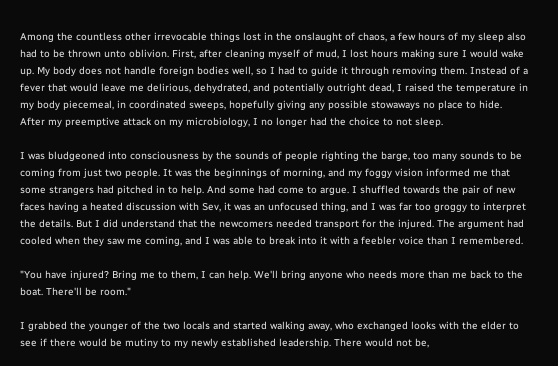Among the countless other irrevocable things lost in the onslaught of chaos, a few hours of my sleep also had to be thrown unto oblivion. First, after cleaning myself of mud, I lost hours making sure I would wake up. My body does not handle foreign bodies well, so I had to guide it through removing them. Instead of a fever that would leave me delirious, dehydrated, and potentially outright dead, I raised the temperature in my body piecemeal, in coordinated sweeps, hopefully giving any possible stowaways no place to hide. After my preemptive attack on my microbiology, I no longer had the choice to not sleep.

I was bludgeoned into consciousness by the sounds of people righting the barge, too many sounds to be coming from just two people. It was the beginnings of morning, and my foggy vision informed me that some strangers had pitched in to help. And some had come to argue. I shuffled towards the pair of new faces having a heated discussion with Sev, it was an unfocused thing, and I was far too groggy to interpret the details. But I did understand that the newcomers needed transport for the injured. The argument had cooled when they saw me coming, and I was able to break into it with a feebler voice than I remembered.

"You have injured? Bring me to them, I can help. We'll bring anyone who needs more than me back to the boat. There'll be room."

I grabbed the younger of the two locals and started walking away, who exchanged looks with the elder to see if there would be mutiny to my newly established leadership. There would not be,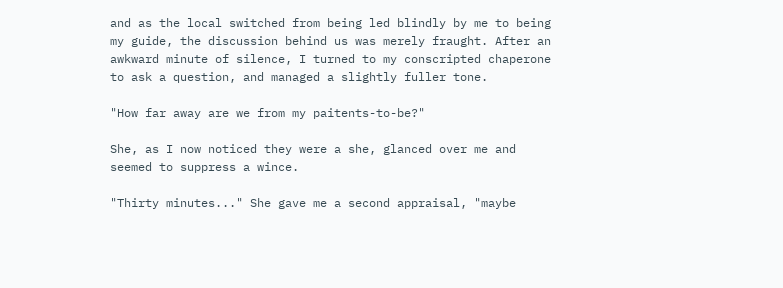and as the local switched from being led blindly by me to being my guide, the discussion behind us was merely fraught. After an awkward minute of silence, I turned to my conscripted chaperone to ask a question, and managed a slightly fuller tone.

"How far away are we from my paitents-to-be?"

She, as I now noticed they were a she, glanced over me and seemed to suppress a wince.

"Thirty minutes..." She gave me a second appraisal, "maybe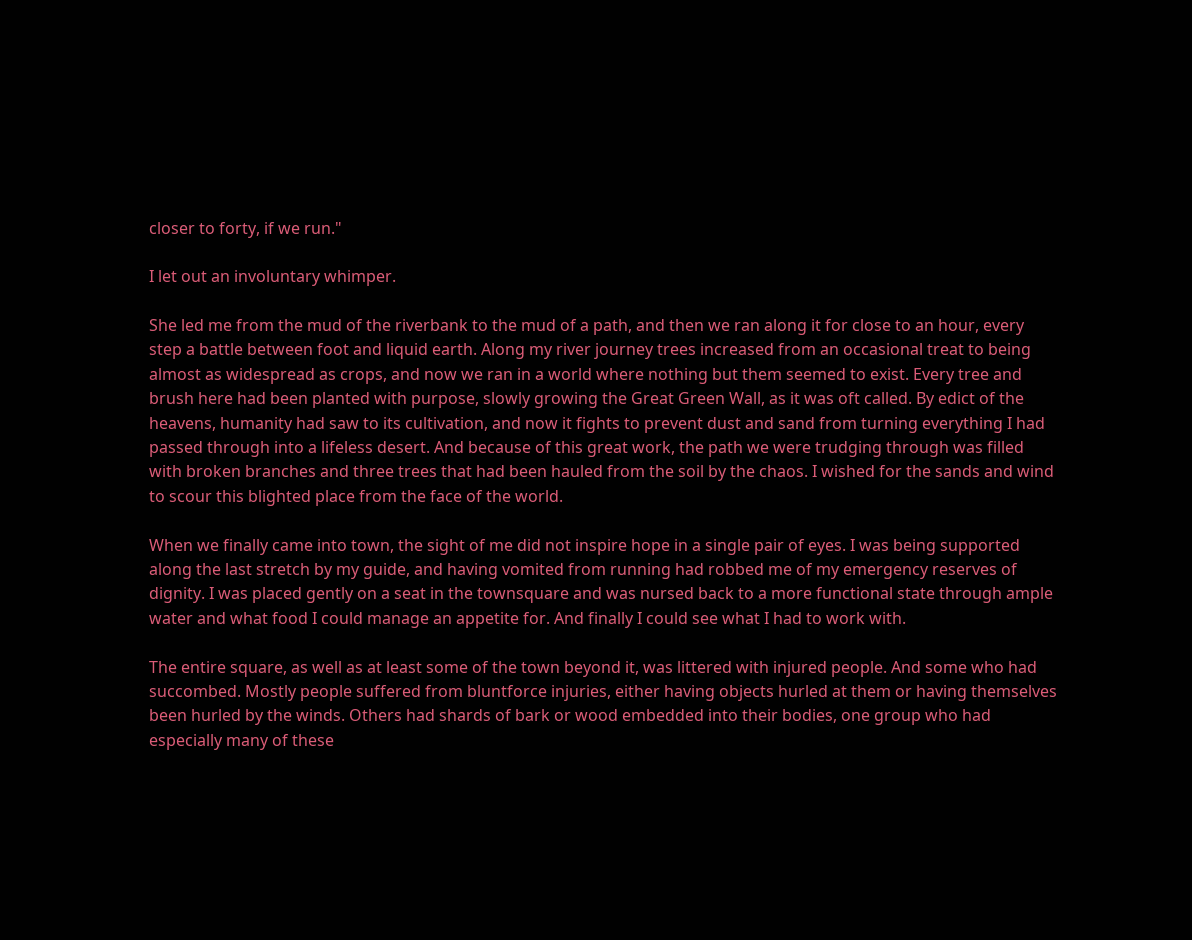closer to forty, if we run."

I let out an involuntary whimper.

She led me from the mud of the riverbank to the mud of a path, and then we ran along it for close to an hour, every step a battle between foot and liquid earth. Along my river journey trees increased from an occasional treat to being almost as widespread as crops, and now we ran in a world where nothing but them seemed to exist. Every tree and brush here had been planted with purpose, slowly growing the Great Green Wall, as it was oft called. By edict of the heavens, humanity had saw to its cultivation, and now it fights to prevent dust and sand from turning everything I had passed through into a lifeless desert. And because of this great work, the path we were trudging through was filled with broken branches and three trees that had been hauled from the soil by the chaos. I wished for the sands and wind to scour this blighted place from the face of the world.

When we finally came into town, the sight of me did not inspire hope in a single pair of eyes. I was being supported along the last stretch by my guide, and having vomited from running had robbed me of my emergency reserves of dignity. I was placed gently on a seat in the townsquare and was nursed back to a more functional state through ample water and what food I could manage an appetite for. And finally I could see what I had to work with.

The entire square, as well as at least some of the town beyond it, was littered with injured people. And some who had succombed. Mostly people suffered from bluntforce injuries, either having objects hurled at them or having themselves been hurled by the winds. Others had shards of bark or wood embedded into their bodies, one group who had especially many of these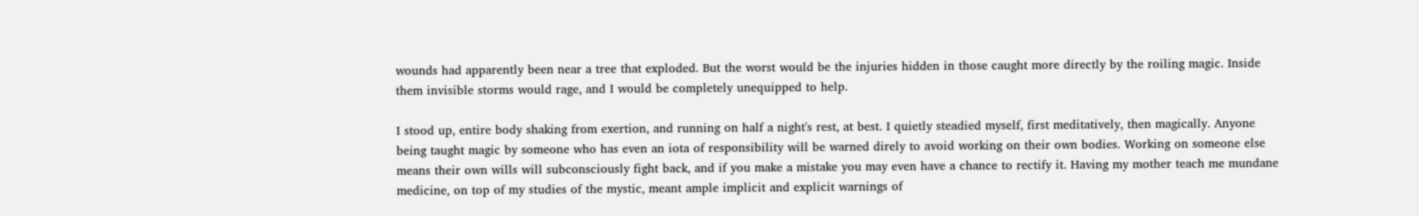wounds had apparently been near a tree that exploded. But the worst would be the injuries hidden in those caught more directly by the roiling magic. Inside them invisible storms would rage, and I would be completely unequipped to help.

I stood up, entire body shaking from exertion, and running on half a night's rest, at best. I quietly steadied myself, first meditatively, then magically. Anyone being taught magic by someone who has even an iota of responsibility will be warned direly to avoid working on their own bodies. Working on someone else means their own wills will subconsciously fight back, and if you make a mistake you may even have a chance to rectify it. Having my mother teach me mundane medicine, on top of my studies of the mystic, meant ample implicit and explicit warnings of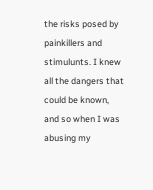the risks posed by painkillers and stimulunts. I knew all the dangers that could be known, and so when I was abusing my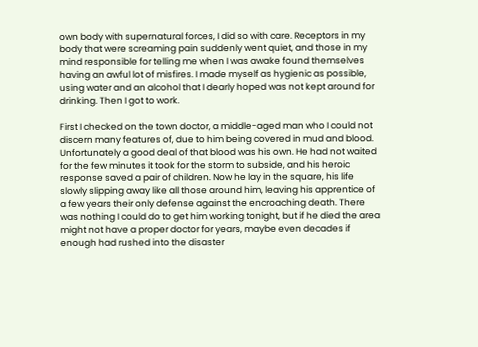own body with supernatural forces, I did so with care. Receptors in my body that were screaming pain suddenly went quiet, and those in my mind responsible for telling me when I was awake found themselves having an awful lot of misfires. I made myself as hygienic as possible, using water and an alcohol that I dearly hoped was not kept around for drinking. Then I got to work.

First I checked on the town doctor, a middle-aged man who I could not discern many features of, due to him being covered in mud and blood. Unfortunately a good deal of that blood was his own. He had not waited for the few minutes it took for the storm to subside, and his heroic response saved a pair of children. Now he lay in the square, his life slowly slipping away like all those around him, leaving his apprentice of a few years their only defense against the encroaching death. There was nothing I could do to get him working tonight, but if he died the area might not have a proper doctor for years, maybe even decades if enough had rushed into the disaster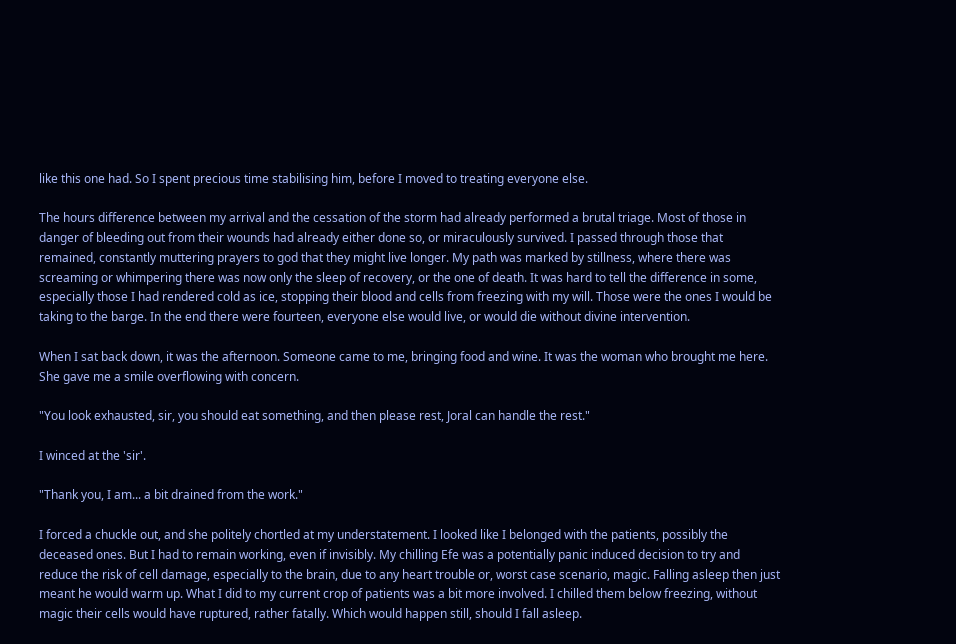like this one had. So I spent precious time stabilising him, before I moved to treating everyone else.

The hours difference between my arrival and the cessation of the storm had already performed a brutal triage. Most of those in danger of bleeding out from their wounds had already either done so, or miraculously survived. I passed through those that remained, constantly muttering prayers to god that they might live longer. My path was marked by stillness, where there was screaming or whimpering there was now only the sleep of recovery, or the one of death. It was hard to tell the difference in some, especially those I had rendered cold as ice, stopping their blood and cells from freezing with my will. Those were the ones I would be taking to the barge. In the end there were fourteen, everyone else would live, or would die without divine intervention.

When I sat back down, it was the afternoon. Someone came to me, bringing food and wine. It was the woman who brought me here. She gave me a smile overflowing with concern.

"You look exhausted, sir, you should eat something, and then please rest, Joral can handle the rest."

I winced at the 'sir'.

"Thank you, I am... a bit drained from the work."

I forced a chuckle out, and she politely chortled at my understatement. I looked like I belonged with the patients, possibly the deceased ones. But I had to remain working, even if invisibly. My chilling Efe was a potentially panic induced decision to try and reduce the risk of cell damage, especially to the brain, due to any heart trouble or, worst case scenario, magic. Falling asleep then just meant he would warm up. What I did to my current crop of patients was a bit more involved. I chilled them below freezing, without magic their cells would have ruptured, rather fatally. Which would happen still, should I fall asleep.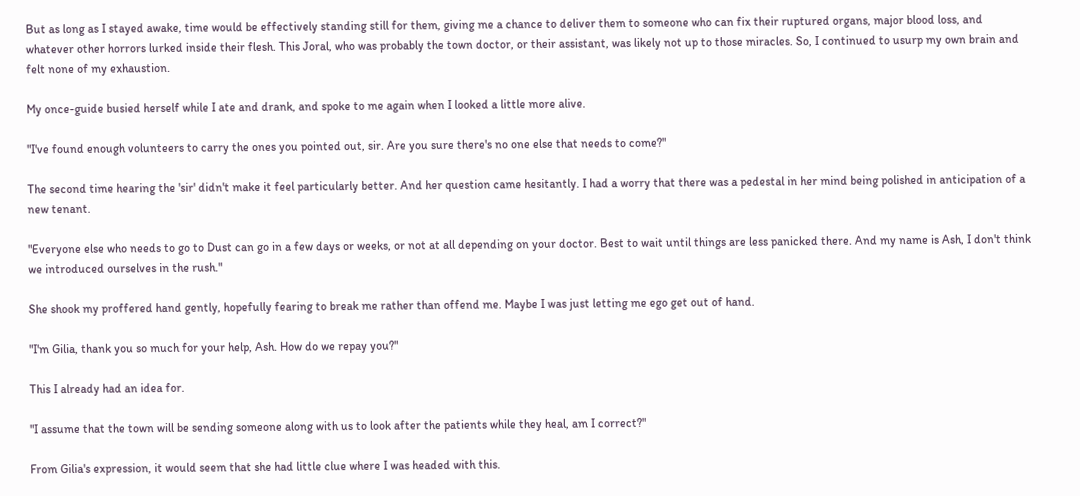But as long as I stayed awake, time would be effectively standing still for them, giving me a chance to deliver them to someone who can fix their ruptured organs, major blood loss, and whatever other horrors lurked inside their flesh. This Joral, who was probably the town doctor, or their assistant, was likely not up to those miracles. So, I continued to usurp my own brain and felt none of my exhaustion.

My once-guide busied herself while I ate and drank, and spoke to me again when I looked a little more alive.

"I've found enough volunteers to carry the ones you pointed out, sir. Are you sure there's no one else that needs to come?"

The second time hearing the 'sir' didn't make it feel particularly better. And her question came hesitantly. I had a worry that there was a pedestal in her mind being polished in anticipation of a new tenant.

"Everyone else who needs to go to Dust can go in a few days or weeks, or not at all depending on your doctor. Best to wait until things are less panicked there. And my name is Ash, I don't think we introduced ourselves in the rush."

She shook my proffered hand gently, hopefully fearing to break me rather than offend me. Maybe I was just letting me ego get out of hand.

"I'm Gilia, thank you so much for your help, Ash. How do we repay you?"

This I already had an idea for.

"I assume that the town will be sending someone along with us to look after the patients while they heal, am I correct?"

From Gilia's expression, it would seem that she had little clue where I was headed with this.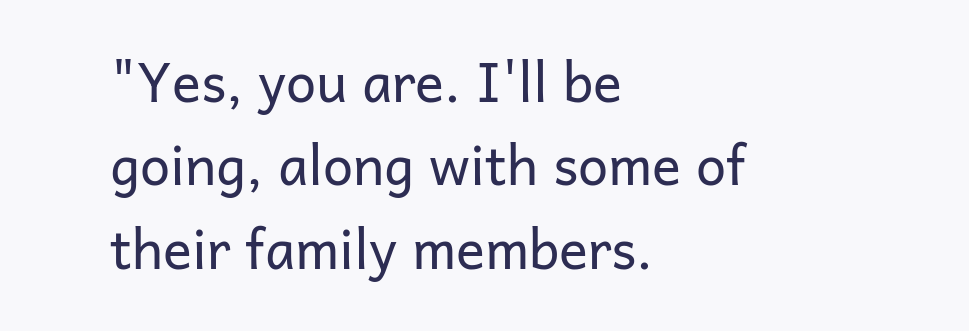"Yes, you are. I'll be going, along with some of their family members.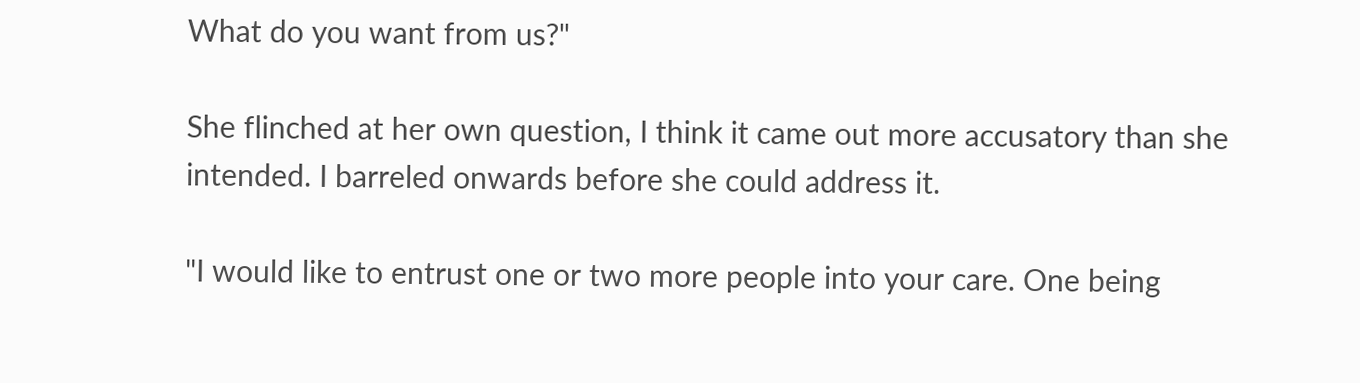What do you want from us?"

She flinched at her own question, I think it came out more accusatory than she intended. I barreled onwards before she could address it.

"I would like to entrust one or two more people into your care. One being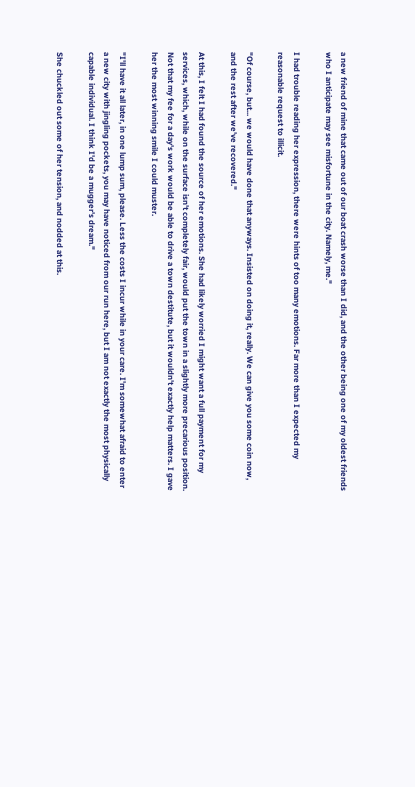a new friend of mine that came out of our boat crash worse than I did, and the other being one of my oldest friends who I anticipate may see misfortune in the city. Namely, me."

I had trouble reading her expression, there were hints of too many emotions. Far more than I expected my reasonable request to illicit.

"Of course, but... we would have done that anyways. Insisted on doing it, really. We can give you some coin now, and the rest after we've recovered."

At this, I felt I had found the source of her emotions. She had likely worried I might want a full payment for my services, which, while on the surface isn't completely fair, would put the town in a slightly more precarious position. Not that my fee for a day's work would be able to drive a town destitute, but it wouldn't exactly help matters. I gave her the most winning smile I could muster.

"I'll have it all later, in one lump sum, please. Less the costs I incur while in your care. I'm somewhat afraid to enter a new city with jingling pockets, you may have noticed from our run here, but I am not exactly the most physically capable individual. I think I'd be a mugger's dream."

She chuckled out some of her tension, and nodded at this.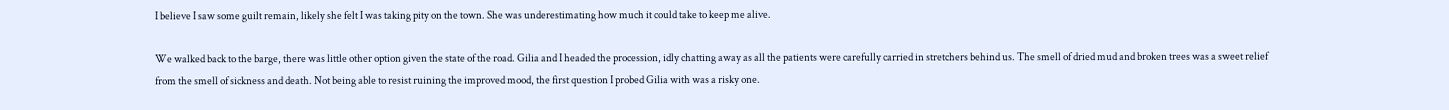I believe I saw some guilt remain, likely she felt I was taking pity on the town. She was underestimating how much it could take to keep me alive.

We walked back to the barge, there was little other option given the state of the road. Gilia and I headed the procession, idly chatting away as all the patients were carefully carried in stretchers behind us. The smell of dried mud and broken trees was a sweet relief from the smell of sickness and death. Not being able to resist ruining the improved mood, the first question I probed Gilia with was a risky one.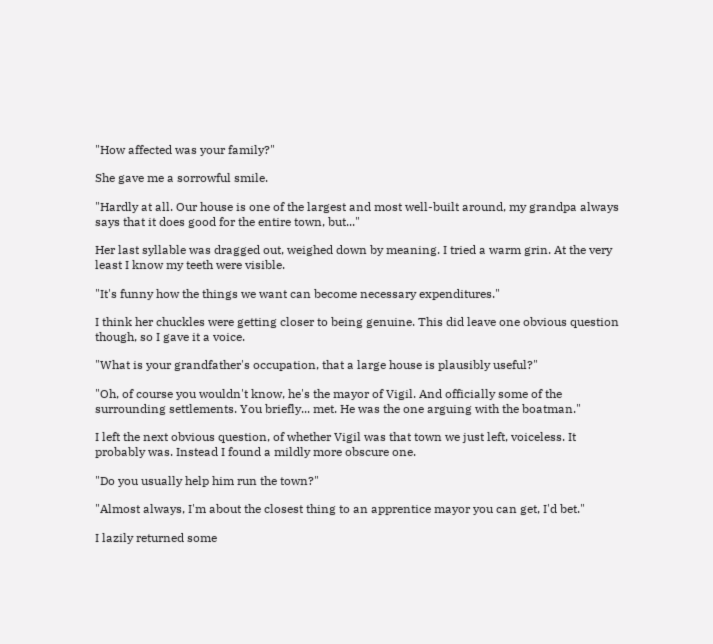"How affected was your family?"

She gave me a sorrowful smile.

"Hardly at all. Our house is one of the largest and most well-built around, my grandpa always says that it does good for the entire town, but..."

Her last syllable was dragged out, weighed down by meaning. I tried a warm grin. At the very least I know my teeth were visible.

"It's funny how the things we want can become necessary expenditures."

I think her chuckles were getting closer to being genuine. This did leave one obvious question though, so I gave it a voice.

"What is your grandfather's occupation, that a large house is plausibly useful?"

"Oh, of course you wouldn't know, he's the mayor of Vigil. And officially some of the surrounding settlements. You briefly... met. He was the one arguing with the boatman."

I left the next obvious question, of whether Vigil was that town we just left, voiceless. It probably was. Instead I found a mildly more obscure one.

"Do you usually help him run the town?"

"Almost always, I'm about the closest thing to an apprentice mayor you can get, I'd bet."

I lazily returned some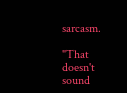sarcasm.

"That doesn't sound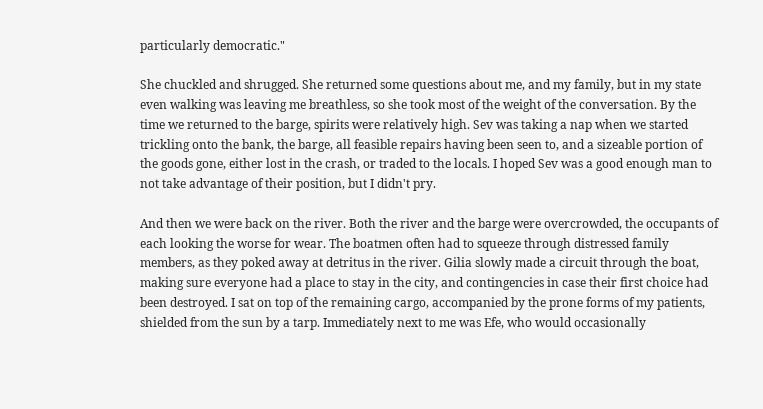particularly democratic."

She chuckled and shrugged. She returned some questions about me, and my family, but in my state even walking was leaving me breathless, so she took most of the weight of the conversation. By the time we returned to the barge, spirits were relatively high. Sev was taking a nap when we started trickling onto the bank, the barge, all feasible repairs having been seen to, and a sizeable portion of the goods gone, either lost in the crash, or traded to the locals. I hoped Sev was a good enough man to not take advantage of their position, but I didn't pry.

And then we were back on the river. Both the river and the barge were overcrowded, the occupants of each looking the worse for wear. The boatmen often had to squeeze through distressed family members, as they poked away at detritus in the river. Gilia slowly made a circuit through the boat, making sure everyone had a place to stay in the city, and contingencies in case their first choice had been destroyed. I sat on top of the remaining cargo, accompanied by the prone forms of my patients, shielded from the sun by a tarp. Immediately next to me was Efe, who would occasionally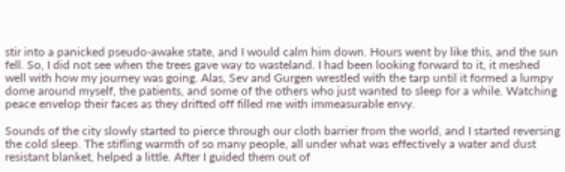stir into a panicked pseudo-awake state, and I would calm him down. Hours went by like this, and the sun fell. So, I did not see when the trees gave way to wasteland. I had been looking forward to it, it meshed well with how my journey was going. Alas, Sev and Gurgen wrestled with the tarp until it formed a lumpy dome around myself, the patients, and some of the others who just wanted to sleep for a while. Watching peace envelop their faces as they drifted off filled me with immeasurable envy.

Sounds of the city slowly started to pierce through our cloth barrier from the world, and I started reversing the cold sleep. The stifling warmth of so many people, all under what was effectively a water and dust resistant blanket, helped a little. After I guided them out of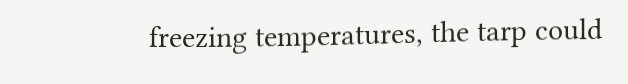freezing temperatures, the tarp could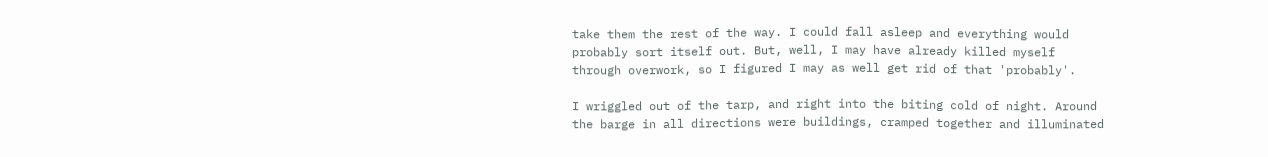take them the rest of the way. I could fall asleep and everything would probably sort itself out. But, well, I may have already killed myself through overwork, so I figured I may as well get rid of that 'probably'.

I wriggled out of the tarp, and right into the biting cold of night. Around the barge in all directions were buildings, cramped together and illuminated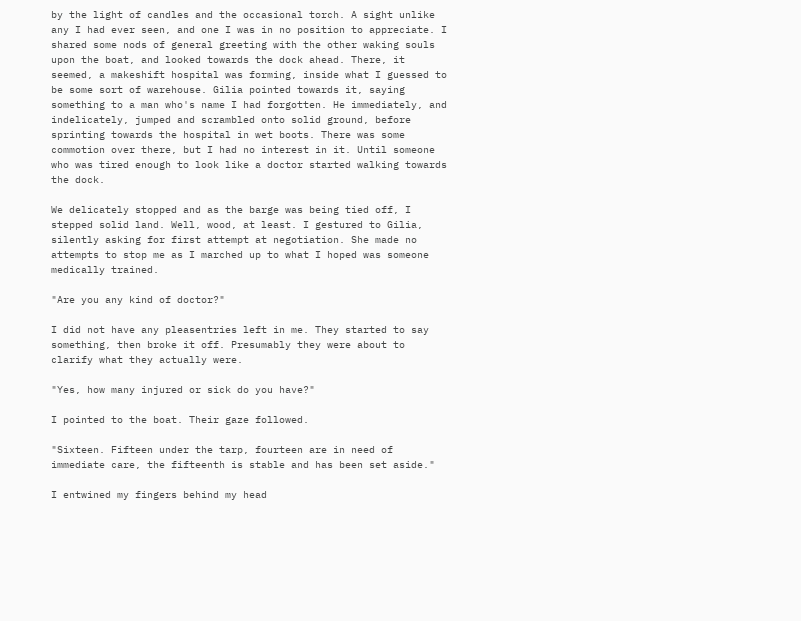by the light of candles and the occasional torch. A sight unlike any I had ever seen, and one I was in no position to appreciate. I shared some nods of general greeting with the other waking souls upon the boat, and looked towards the dock ahead. There, it seemed, a makeshift hospital was forming, inside what I guessed to be some sort of warehouse. Gilia pointed towards it, saying something to a man who's name I had forgotten. He immediately, and indelicately, jumped and scrambled onto solid ground, before sprinting towards the hospital in wet boots. There was some commotion over there, but I had no interest in it. Until someone who was tired enough to look like a doctor started walking towards the dock.

We delicately stopped and as the barge was being tied off, I stepped solid land. Well, wood, at least. I gestured to Gilia, silently asking for first attempt at negotiation. She made no attempts to stop me as I marched up to what I hoped was someone medically trained.

"Are you any kind of doctor?"

I did not have any pleasentries left in me. They started to say something, then broke it off. Presumably they were about to clarify what they actually were.

"Yes, how many injured or sick do you have?"

I pointed to the boat. Their gaze followed.

"Sixteen. Fifteen under the tarp, fourteen are in need of immediate care, the fifteenth is stable and has been set aside."

I entwined my fingers behind my head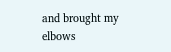and brought my elbows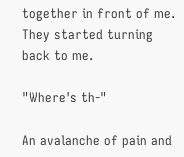together in front of me. They started turning back to me.

"Where's th-"

An avalanche of pain and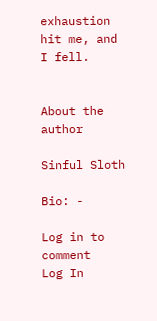exhaustion hit me, and I fell.


About the author

Sinful Sloth

Bio: -

Log in to comment
Log In